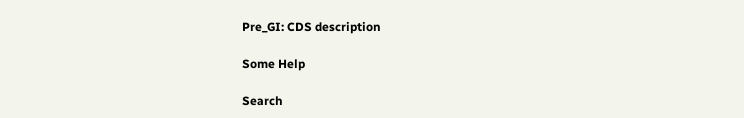Pre_GI: CDS description

Some Help

Search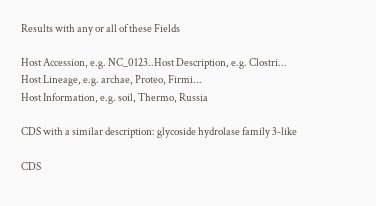Results with any or all of these Fields

Host Accession, e.g. NC_0123..Host Description, e.g. Clostri...
Host Lineage, e.g. archae, Proteo, Firmi...
Host Information, e.g. soil, Thermo, Russia

CDS with a similar description: glycoside hydrolase family 3-like

CDS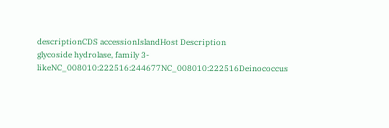descriptionCDS accessionIslandHost Description
glycoside hydrolase, family 3-likeNC_008010:222516:244677NC_008010:222516Deinococcus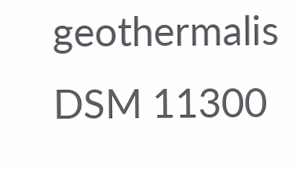geothermalis DSM 11300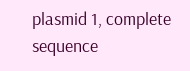plasmid 1, complete sequence